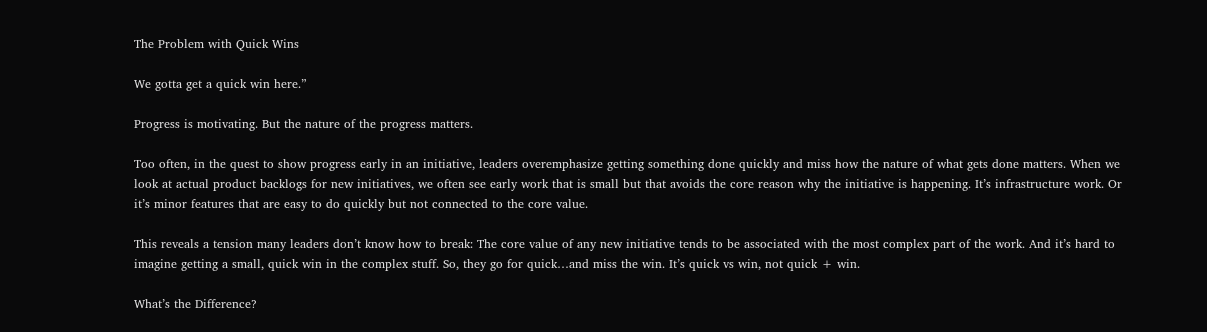The Problem with Quick Wins

We gotta get a quick win here.”

Progress is motivating. But the nature of the progress matters.

Too often, in the quest to show progress early in an initiative, leaders overemphasize getting something done quickly and miss how the nature of what gets done matters. When we look at actual product backlogs for new initiatives, we often see early work that is small but that avoids the core reason why the initiative is happening. It’s infrastructure work. Or it’s minor features that are easy to do quickly but not connected to the core value.

This reveals a tension many leaders don’t know how to break: The core value of any new initiative tends to be associated with the most complex part of the work. And it’s hard to imagine getting a small, quick win in the complex stuff. So, they go for quick…and miss the win. It’s quick vs win, not quick + win.

What’s the Difference?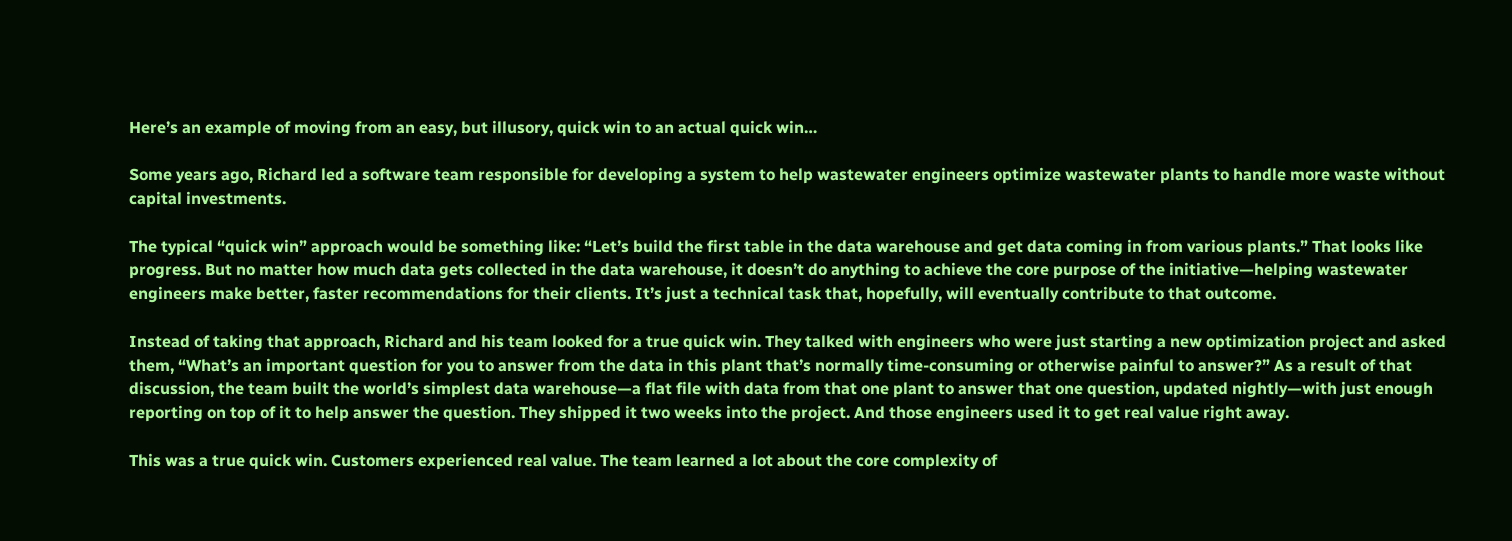Here’s an example of moving from an easy, but illusory, quick win to an actual quick win…

Some years ago, Richard led a software team responsible for developing a system to help wastewater engineers optimize wastewater plants to handle more waste without capital investments.

The typical “quick win” approach would be something like: “Let’s build the first table in the data warehouse and get data coming in from various plants.” That looks like progress. But no matter how much data gets collected in the data warehouse, it doesn’t do anything to achieve the core purpose of the initiative—helping wastewater engineers make better, faster recommendations for their clients. It’s just a technical task that, hopefully, will eventually contribute to that outcome.

Instead of taking that approach, Richard and his team looked for a true quick win. They talked with engineers who were just starting a new optimization project and asked them, “What’s an important question for you to answer from the data in this plant that’s normally time-consuming or otherwise painful to answer?” As a result of that discussion, the team built the world’s simplest data warehouse—a flat file with data from that one plant to answer that one question, updated nightly—with just enough reporting on top of it to help answer the question. They shipped it two weeks into the project. And those engineers used it to get real value right away.

This was a true quick win. Customers experienced real value. The team learned a lot about the core complexity of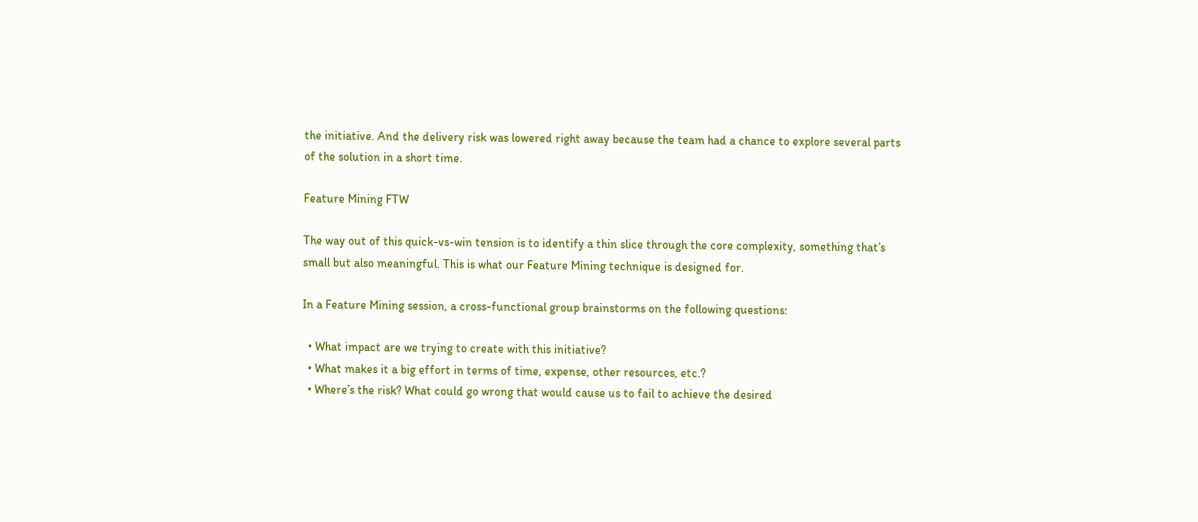the initiative. And the delivery risk was lowered right away because the team had a chance to explore several parts of the solution in a short time.

Feature Mining FTW

The way out of this quick-vs-win tension is to identify a thin slice through the core complexity, something that’s small but also meaningful. This is what our Feature Mining technique is designed for.

In a Feature Mining session, a cross-functional group brainstorms on the following questions:

  • What impact are we trying to create with this initiative?
  • What makes it a big effort in terms of time, expense, other resources, etc.?
  • Where’s the risk? What could go wrong that would cause us to fail to achieve the desired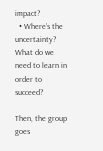impact?
  • Where’s the uncertainty? What do we need to learn in order to succeed?

Then, the group goes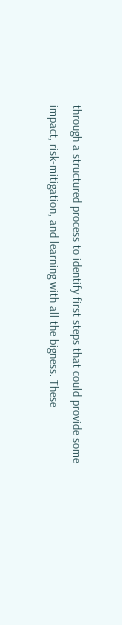through a structured process to identify first steps that could provide some impact, risk-mitigation, and learning with all the bigness. These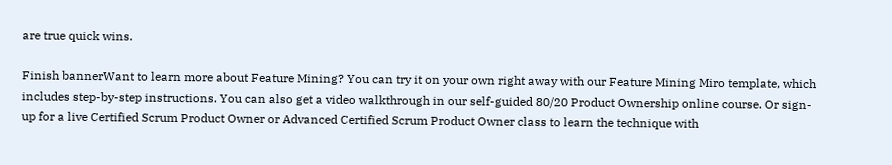are true quick wins.

Finish bannerWant to learn more about Feature Mining? You can try it on your own right away with our Feature Mining Miro template, which includes step-by-step instructions. You can also get a video walkthrough in our self-guided 80/20 Product Ownership online course. Or sign-up for a live Certified Scrum Product Owner or Advanced Certified Scrum Product Owner class to learn the technique with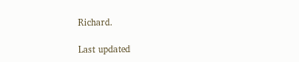Richard.

Last updated